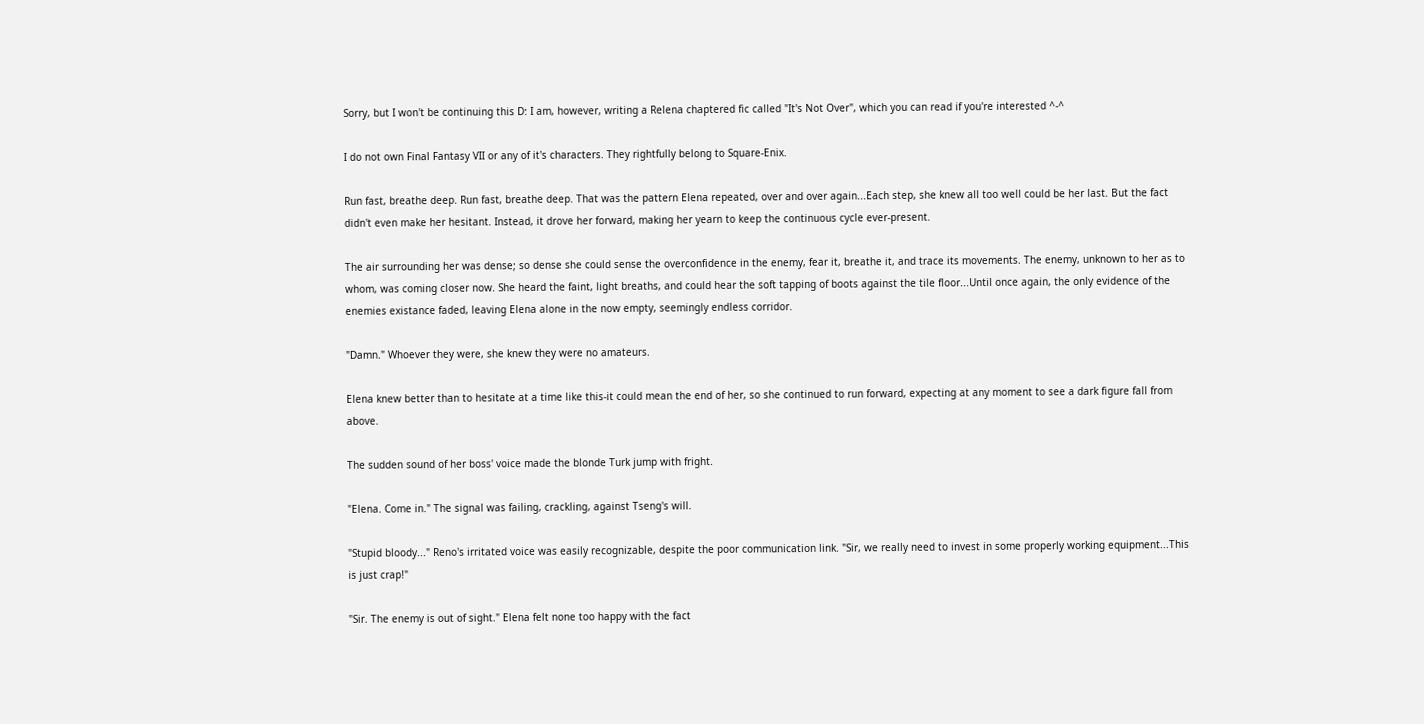Sorry, but I won't be continuing this D: I am, however, writing a Relena chaptered fic called "It's Not Over", which you can read if you're interested ^-^

I do not own Final Fantasy VII or any of it's characters. They rightfully belong to Square-Enix.

Run fast, breathe deep. Run fast, breathe deep. That was the pattern Elena repeated, over and over again...Each step, she knew all too well could be her last. But the fact didn't even make her hesitant. Instead, it drove her forward, making her yearn to keep the continuous cycle ever-present.

The air surrounding her was dense; so dense she could sense the overconfidence in the enemy, fear it, breathe it, and trace its movements. The enemy, unknown to her as to whom, was coming closer now. She heard the faint, light breaths, and could hear the soft tapping of boots against the tile floor...Until once again, the only evidence of the enemies existance faded, leaving Elena alone in the now empty, seemingly endless corridor.

"Damn." Whoever they were, she knew they were no amateurs.

Elena knew better than to hesitate at a time like this-it could mean the end of her, so she continued to run forward, expecting at any moment to see a dark figure fall from above.

The sudden sound of her boss' voice made the blonde Turk jump with fright.

"Elena. Come in." The signal was failing, crackling, against Tseng's will.

"Stupid bloody..." Reno's irritated voice was easily recognizable, despite the poor communication link. "Sir, we really need to invest in some properly working equipment...This is just crap!"

"Sir. The enemy is out of sight." Elena felt none too happy with the fact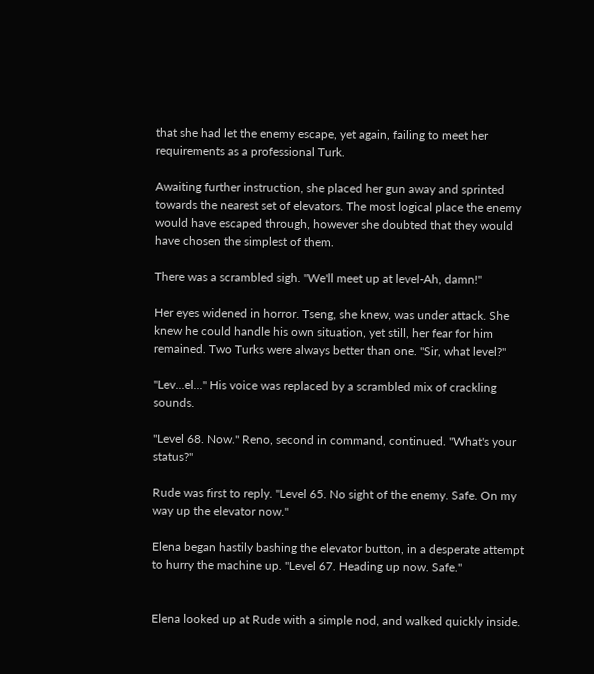that she had let the enemy escape, yet again, failing to meet her requirements as a professional Turk.

Awaiting further instruction, she placed her gun away and sprinted towards the nearest set of elevators. The most logical place the enemy would have escaped through, however she doubted that they would have chosen the simplest of them.

There was a scrambled sigh. "We'll meet up at level-Ah, damn!"

Her eyes widened in horror. Tseng, she knew, was under attack. She knew he could handle his own situation, yet still, her fear for him remained. Two Turks were always better than one. "Sir, what level?"

"Lev...el..." His voice was replaced by a scrambled mix of crackling sounds.

"Level 68. Now." Reno, second in command, continued. "What's your status?"

Rude was first to reply. "Level 65. No sight of the enemy. Safe. On my way up the elevator now."

Elena began hastily bashing the elevator button, in a desperate attempt to hurry the machine up. "Level 67. Heading up now. Safe."


Elena looked up at Rude with a simple nod, and walked quickly inside.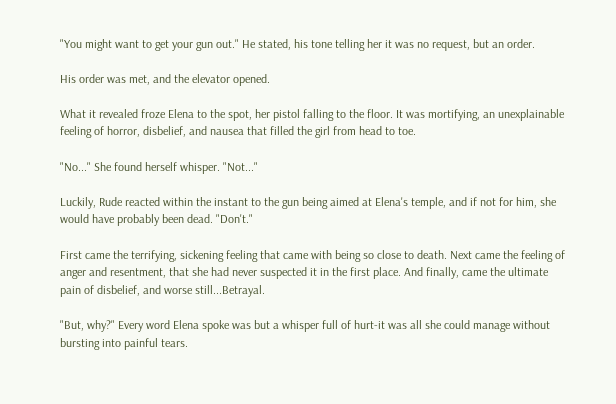"You might want to get your gun out." He stated, his tone telling her it was no request, but an order.

His order was met, and the elevator opened.

What it revealed froze Elena to the spot, her pistol falling to the floor. It was mortifying, an unexplainable feeling of horror, disbelief, and nausea that filled the girl from head to toe.

"No..." She found herself whisper. "Not..."

Luckily, Rude reacted within the instant to the gun being aimed at Elena's temple, and if not for him, she would have probably been dead. "Don't."

First came the terrifying, sickening feeling that came with being so close to death. Next came the feeling of anger and resentment, that she had never suspected it in the first place. And finally, came the ultimate pain of disbelief, and worse still...Betrayal.

"But, why?" Every word Elena spoke was but a whisper full of hurt-it was all she could manage without bursting into painful tears.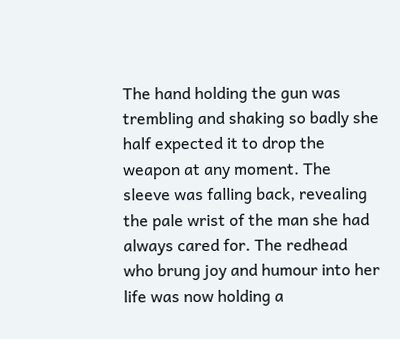The hand holding the gun was trembling and shaking so badly she half expected it to drop the weapon at any moment. The sleeve was falling back, revealing the pale wrist of the man she had always cared for. The redhead who brung joy and humour into her life was now holding a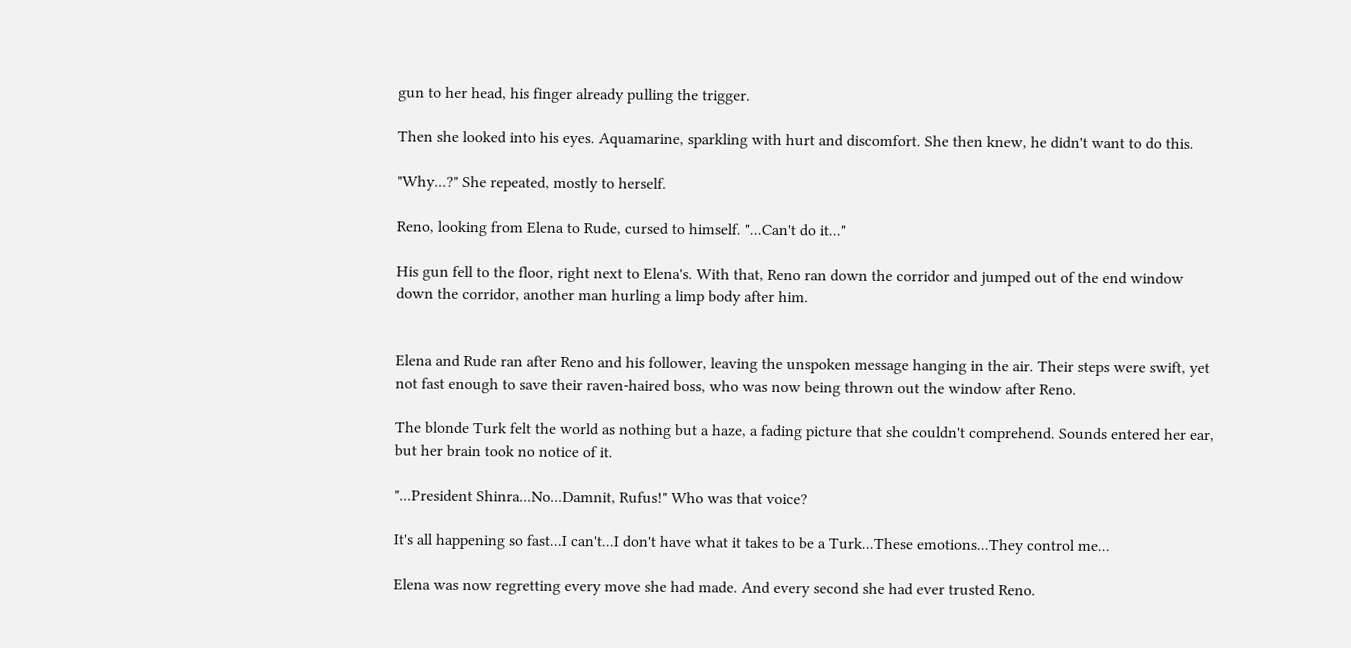gun to her head, his finger already pulling the trigger.

Then she looked into his eyes. Aquamarine, sparkling with hurt and discomfort. She then knew, he didn't want to do this.

"Why...?" She repeated, mostly to herself.

Reno, looking from Elena to Rude, cursed to himself. "...Can't do it..."

His gun fell to the floor, right next to Elena's. With that, Reno ran down the corridor and jumped out of the end window down the corridor, another man hurling a limp body after him.


Elena and Rude ran after Reno and his follower, leaving the unspoken message hanging in the air. Their steps were swift, yet not fast enough to save their raven-haired boss, who was now being thrown out the window after Reno.

The blonde Turk felt the world as nothing but a haze, a fading picture that she couldn't comprehend. Sounds entered her ear, but her brain took no notice of it.

"...President Shinra...No...Damnit, Rufus!" Who was that voice?

It's all happening so fast...I can't...I don't have what it takes to be a Turk...These emotions...They control me...

Elena was now regretting every move she had made. And every second she had ever trusted Reno.